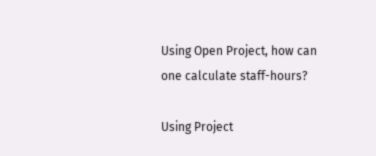Using Open Project, how can one calculate staff-hours?

Using Project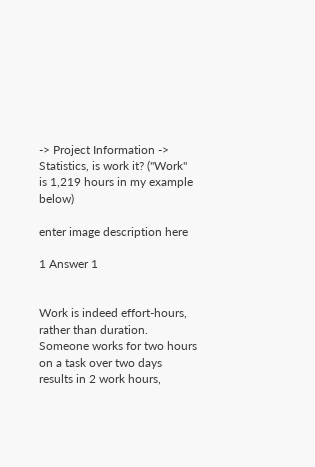-> Project Information -> Statistics, is work it? ("Work" is 1,219 hours in my example below)

enter image description here

1 Answer 1


Work is indeed effort-hours, rather than duration. Someone works for two hours on a task over two days results in 2 work hours,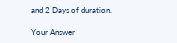and 2 Days of duration.

Your Answer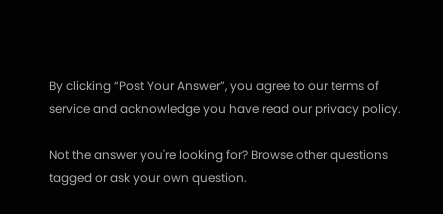By clicking “Post Your Answer”, you agree to our terms of service and acknowledge you have read our privacy policy.

Not the answer you're looking for? Browse other questions tagged or ask your own question.